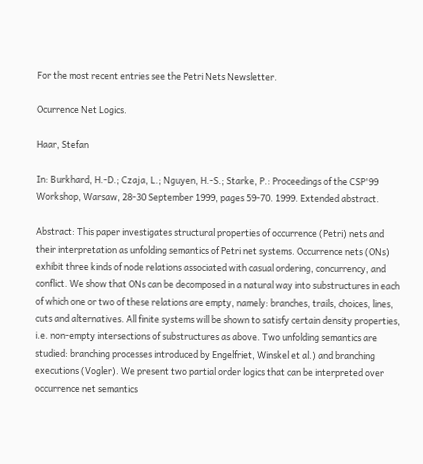For the most recent entries see the Petri Nets Newsletter.

Ocurrence Net Logics.

Haar, Stefan

In: Burkhard, H.-D.; Czaja, L.; Nguyen, H.-S.; Starke, P.: Proceedings of the CSP'99 Workshop, Warsaw, 28-30 September 1999, pages 59-70. 1999. Extended abstract.

Abstract: This paper investigates structural properties of occurrence (Petri) nets and their interpretation as unfolding semantics of Petri net systems. Occurrence nets (ONs) exhibit three kinds of node relations associated with casual ordering, concurrency, and conflict. We show that ONs can be decomposed in a natural way into substructures in each of which one or two of these relations are empty, namely: branches, trails, choices, lines, cuts and alternatives. All finite systems will be shown to satisfy certain density properties, i.e. non-empty intersections of substructures as above. Two unfolding semantics are studied: branching processes introduced by Engelfriet, Winskel et al.) and branching executions (Vogler). We present two partial order logics that can be interpreted over occurrence net semantics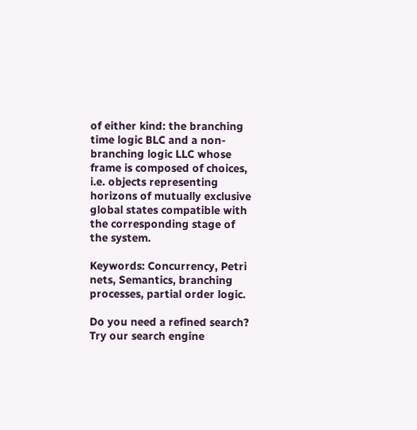of either kind: the branching time logic BLC and a non-branching logic LLC whose frame is composed of choices, i.e. objects representing horizons of mutually exclusive global states compatible with the corresponding stage of the system.

Keywords: Concurrency, Petri nets, Semantics, branching processes, partial order logic.

Do you need a refined search? Try our search engine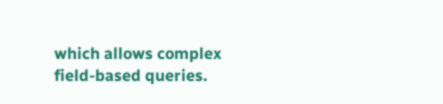which allows complex field-based queries.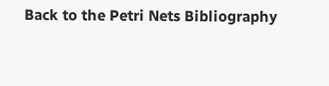Back to the Petri Nets Bibliography